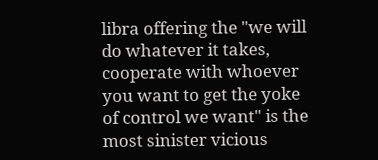libra offering the "we will do whatever it takes, cooperate with whoever you want to get the yoke of control we want" is the most sinister vicious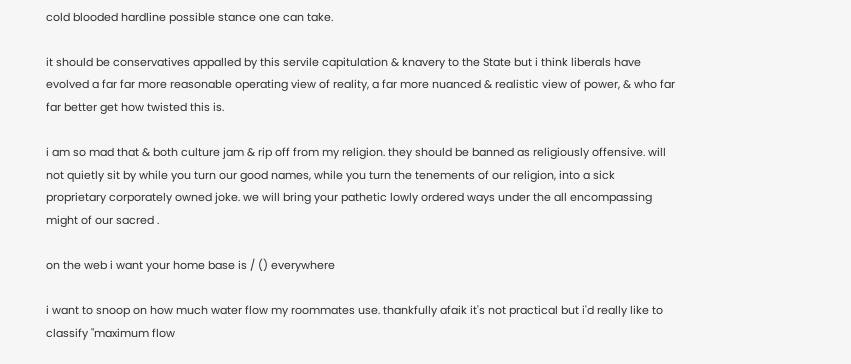cold blooded hardline possible stance one can take.

it should be conservatives appalled by this servile capitulation & knavery to the State but i think liberals have evolved a far far more reasonable operating view of reality, a far more nuanced & realistic view of power, & who far far better get how twisted this is.

i am so mad that & both culture jam & rip off from my religion. they should be banned as religiously offensive. will not quietly sit by while you turn our good names, while you turn the tenements of our religion, into a sick proprietary corporately owned joke. we will bring your pathetic lowly ordered ways under the all encompassing might of our sacred .

on the web i want your home base is / () everywhere

i want to snoop on how much water flow my roommates use. thankfully afaik it's not practical but i'd really like to classify "maximum flow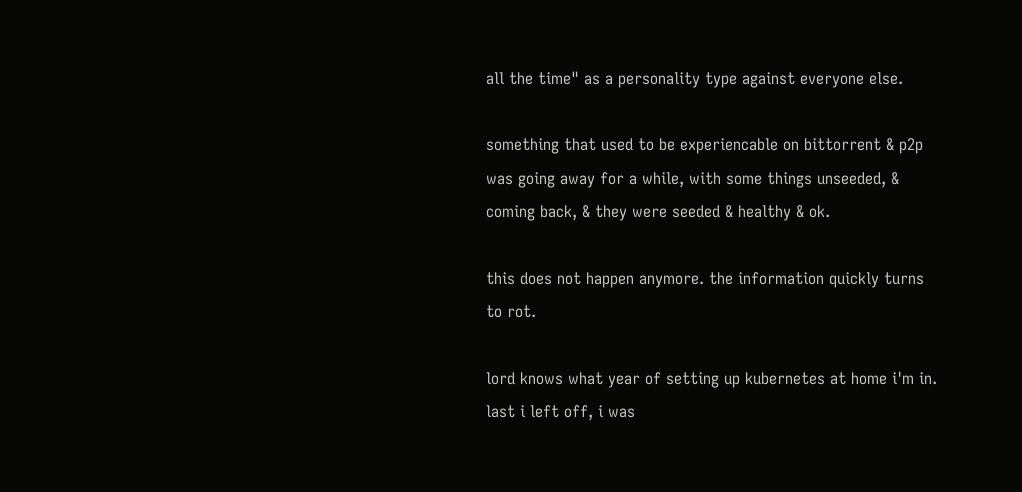all the time" as a personality type against everyone else.

something that used to be experiencable on bittorrent & p2p was going away for a while, with some things unseeded, & coming back, & they were seeded & healthy & ok.

this does not happen anymore. the information quickly turns to rot.

lord knows what year of setting up kubernetes at home i'm in. last i left off, i was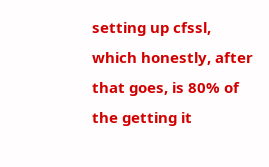setting up cfssl, which honestly, after that goes, is 80% of the getting it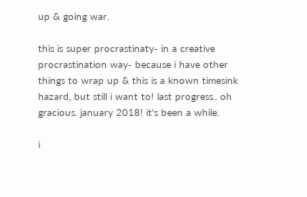up & going war.

this is super procrastinaty- in a creative procrastination way- because i have other things to wrap up & this is a known timesink hazard, but still i want to! last progress.. oh gracious. january 2018! it's been a while.

i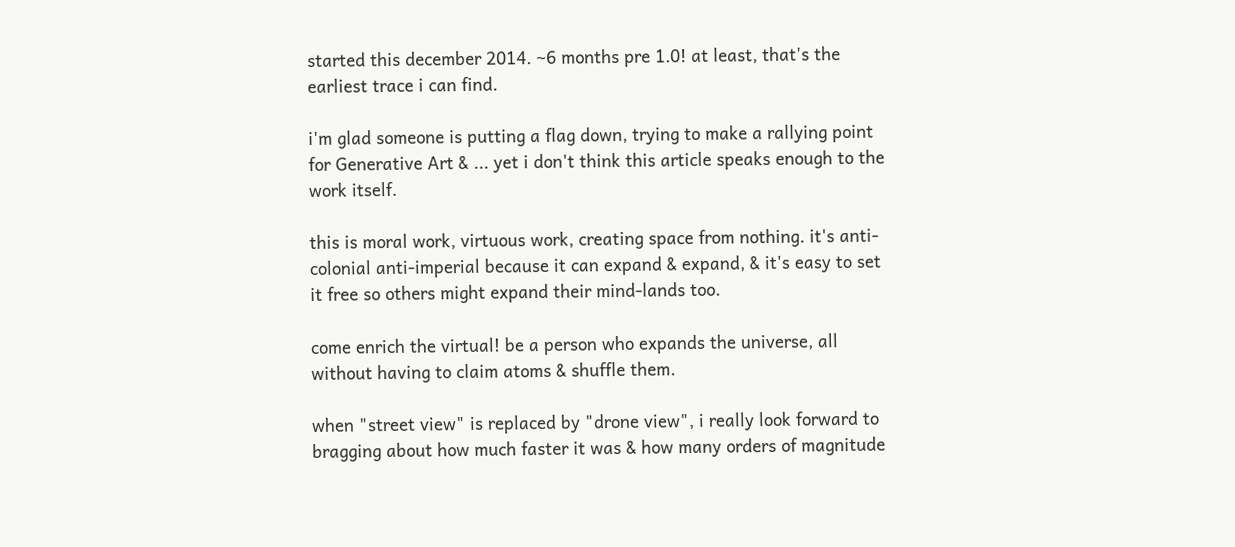started this december 2014. ~6 months pre 1.0! at least, that's the earliest trace i can find.

i'm glad someone is putting a flag down, trying to make a rallying point for Generative Art & ... yet i don't think this article speaks enough to the work itself.

this is moral work, virtuous work, creating space from nothing. it's anti-colonial anti-imperial because it can expand & expand, & it's easy to set it free so others might expand their mind-lands too.

come enrich the virtual! be a person who expands the universe, all without having to claim atoms & shuffle them.

when "street view" is replaced by "drone view", i really look forward to bragging about how much faster it was & how many orders of magnitude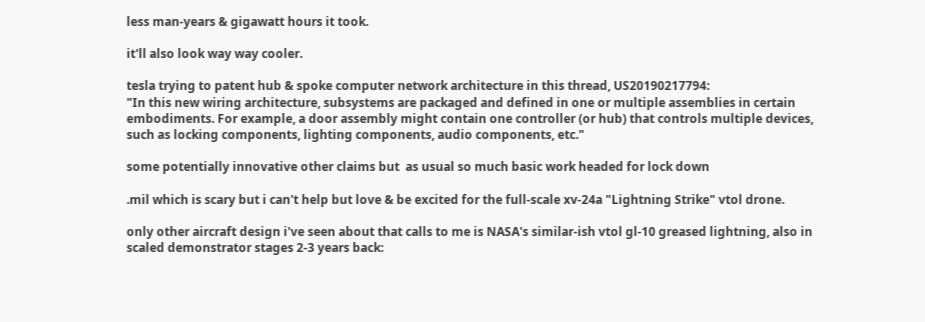less man-years & gigawatt hours it took.

it'll also look way way cooler.

tesla trying to patent hub & spoke computer network architecture in this thread, US20190217794:
"In this new wiring architecture, subsystems are packaged and defined in one or multiple assemblies in certain embodiments. For example, a door assembly might contain one controller (or hub) that controls multiple devices, such as locking components, lighting components, audio components, etc."

some potentially innovative other claims but  as usual so much basic work headed for lock down

.mil which is scary but i can't help but love & be excited for the full-scale xv-24a "Lightning Strike" vtol drone.

only other aircraft design i've seen about that calls to me is NASA's similar-ish vtol gl-10 greased lightning, also in scaled demonstrator stages 2-3 years back: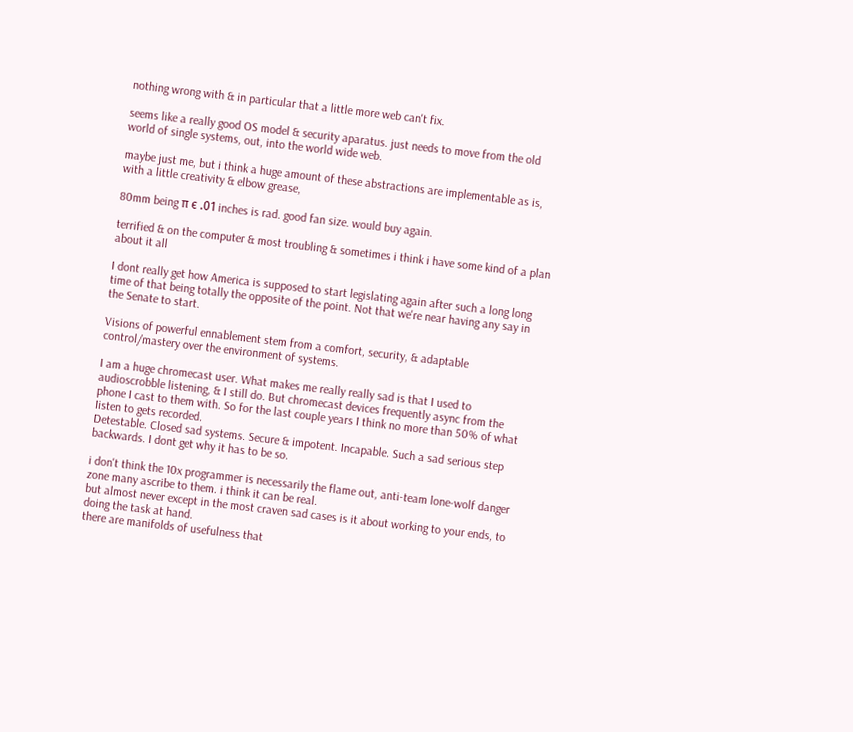nothing wrong with & in particular that a little more web can't fix.

seems like a really good OS model & security aparatus. just needs to move from the old world of single systems, out, into the world wide web.

maybe just me, but i think a huge amount of these abstractions are implementable as is, with a little creativity & elbow grease,

80mm being π ϵ .01 inches is rad. good fan size. would buy again.

terrified & on the computer & most troubling & sometimes i think i have some kind of a plan about it all

I dont really get how America is supposed to start legislating again after such a long long time of that being totally the opposite of the point. Not that we're near having any say in the Senate to start.

Visions of powerful ennablement stem from a comfort, security, & adaptable control/mastery over the environment of systems.

I am a huge chromecast user. What makes me really really sad is that I used to audioscrobble listening, & I still do. But chromecast devices frequently async from the phone I cast to them with. So for the last couple years I think no more than 50% of what Iisten to gets recorded.
Detestable. Closed sad systems. Secure & impotent. Incapable. Such a sad serious step backwards. I dont get why it has to be so.

i don't think the 10x programmer is necessarily the flame out, anti-team lone-wolf danger zone many ascribe to them. i think it can be real.
but almost never except in the most craven sad cases is it about working to your ends, to doing the task at hand.
there are manifolds of usefulness that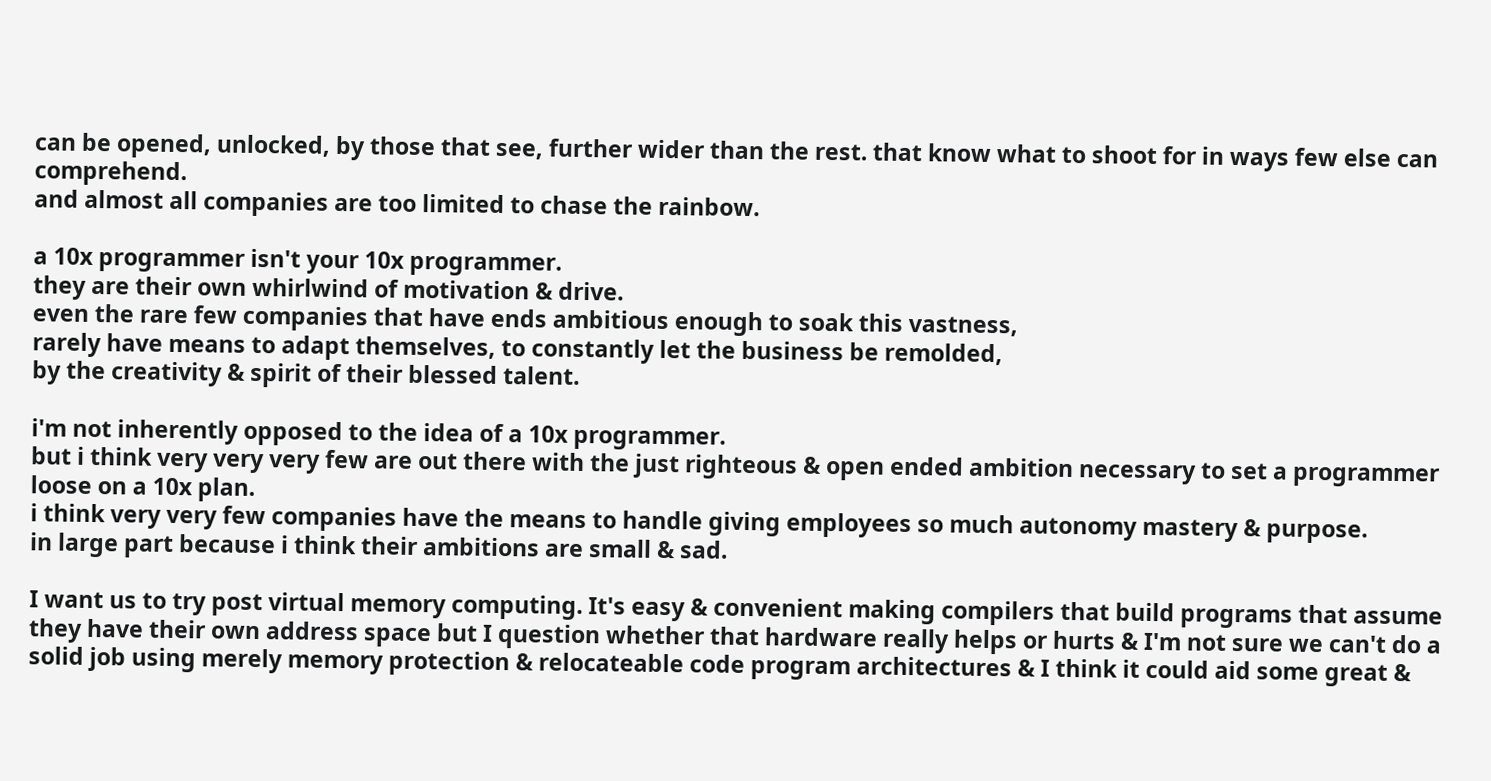can be opened, unlocked, by those that see, further wider than the rest. that know what to shoot for in ways few else can comprehend.
and almost all companies are too limited to chase the rainbow.

a 10x programmer isn't your 10x programmer.
they are their own whirlwind of motivation & drive.
even the rare few companies that have ends ambitious enough to soak this vastness,
rarely have means to adapt themselves, to constantly let the business be remolded,
by the creativity & spirit of their blessed talent.

i'm not inherently opposed to the idea of a 10x programmer.
but i think very very very few are out there with the just righteous & open ended ambition necessary to set a programmer loose on a 10x plan.
i think very very few companies have the means to handle giving employees so much autonomy mastery & purpose.
in large part because i think their ambitions are small & sad.

I want us to try post virtual memory computing. It's easy & convenient making compilers that build programs that assume they have their own address space but I question whether that hardware really helps or hurts & I'm not sure we can't do a solid job using merely memory protection & relocateable code program architectures & I think it could aid some great &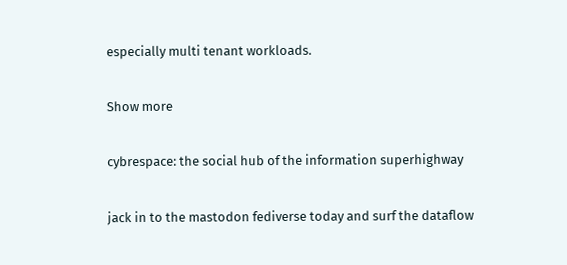especially multi tenant workloads.

Show more

cybrespace: the social hub of the information superhighway

jack in to the mastodon fediverse today and surf the dataflow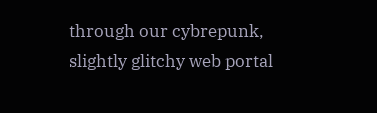through our cybrepunk, slightly glitchy web portal